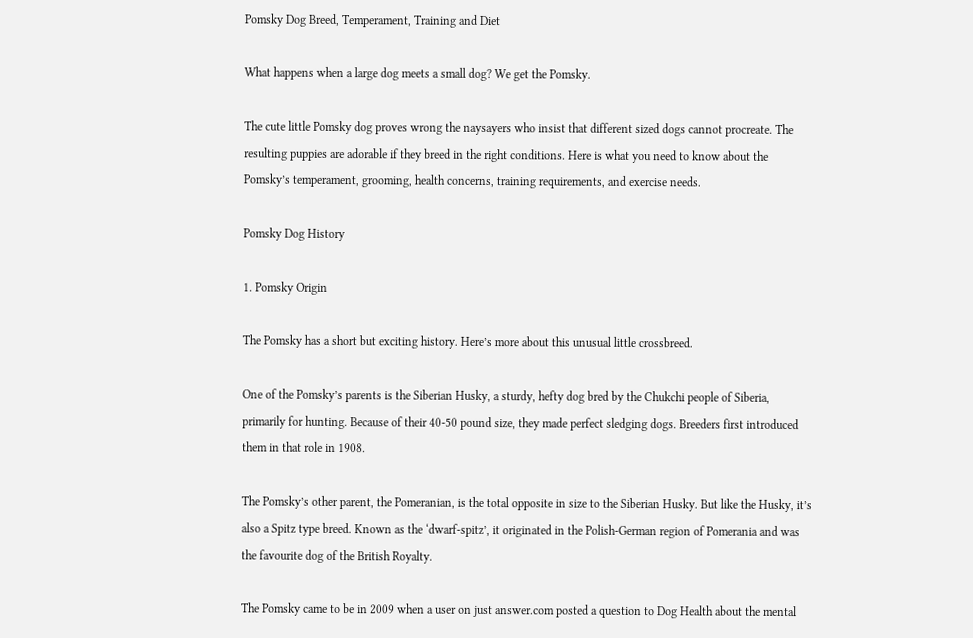Pomsky Dog Breed, Temperament, Training and Diet

What happens when a large dog meets a small dog? We get the Pomsky.

The cute little Pomsky dog proves wrong the naysayers who insist that different sized dogs cannot procreate. The resulting puppies are adorable if they breed in the right conditions. Here is what you need to know about the Pomsky’s temperament, grooming, health concerns, training requirements, and exercise needs.

Pomsky Dog History

1. Pomsky Origin

The Pomsky has a short but exciting history. Here’s more about this unusual little crossbreed.

One of the Pomsky’s parents is the Siberian Husky, a sturdy, hefty dog bred by the Chukchi people of Siberia, primarily for hunting. Because of their 40-50 pound size, they made perfect sledging dogs. Breeders first introduced them in that role in 1908.

The Pomsky’s other parent, the Pomeranian, is the total opposite in size to the Siberian Husky. But like the Husky, it’s also a Spitz type breed. Known as the ‘dwarf-spitz’, it originated in the Polish-German region of Pomerania and was the favourite dog of the British Royalty.

The Pomsky came to be in 2009 when a user on just answer.com posted a question to Dog Health about the mental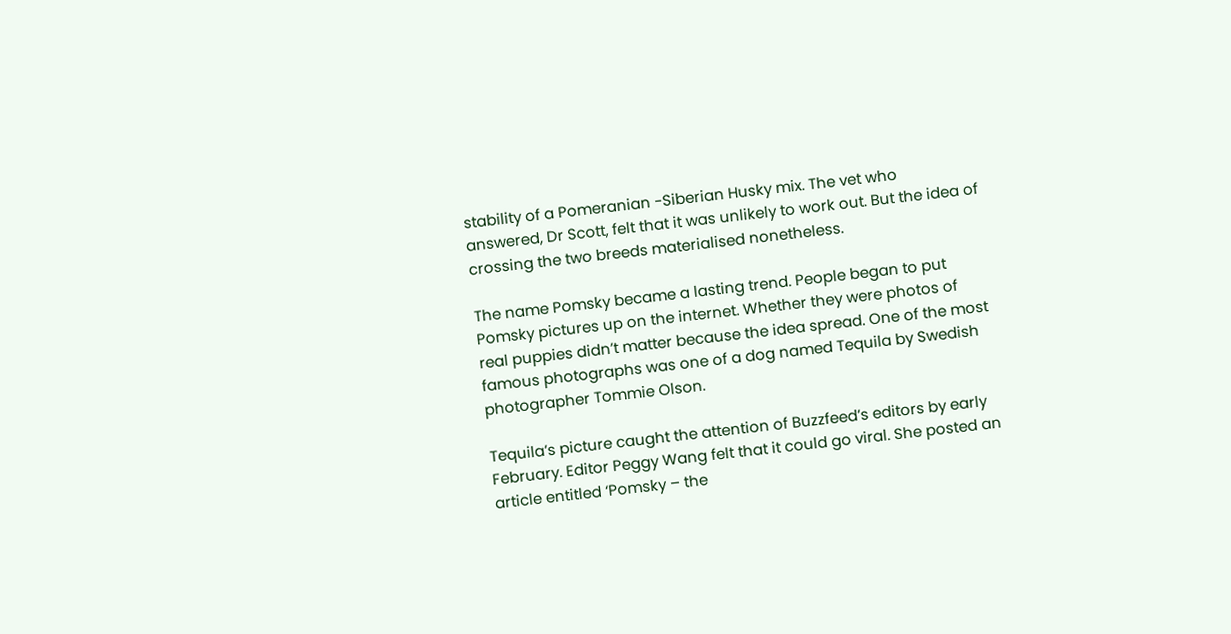stability of a Pomeranian -Siberian Husky mix. The vet who answered, Dr Scott, felt that it was unlikely to work out. But the idea of crossing the two breeds materialised nonetheless.

The name Pomsky became a lasting trend. People began to put  Pomsky pictures up on the internet. Whether they were photos of real puppies didn’t matter because the idea spread. One of the most famous photographs was one of a dog named Tequila by Swedish photographer Tommie Olson.

Tequila’s picture caught the attention of Buzzfeed’s editors by early February. Editor Peggy Wang felt that it could go viral. She posted an article entitled ‘Pomsky – the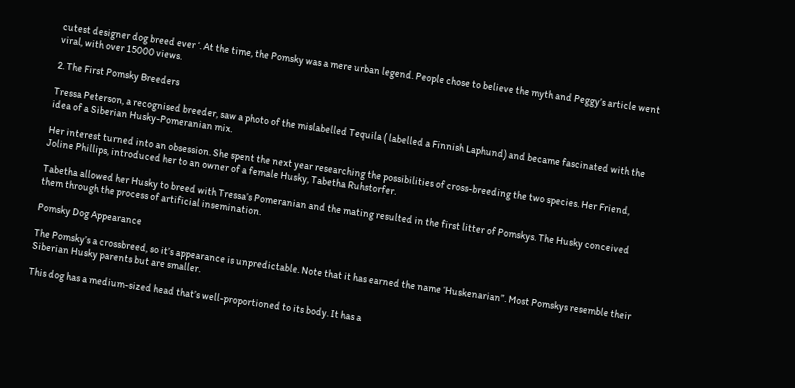cutest designer dog breed ever ‘. At the time, the Pomsky was a mere urban legend. People chose to believe the myth and Peggy’s article went viral, with over 15000 views.

2. The First Pomsky Breeders

Tressa Peterson, a recognised breeder, saw a photo of the mislabelled Tequila ( labelled a Finnish Laphund) and became fascinated with the idea of a Siberian Husky-Pomeranian mix.

Her interest turned into an obsession. She spent the next year researching the possibilities of cross-breeding the two species. Her Friend, Joline Phillips, introduced her to an owner of a female Husky, Tabetha Ruhstorfer.

Tabetha allowed her Husky to breed with Tressa’s Pomeranian and the mating resulted in the first litter of Pomskys. The Husky conceived them through the process of artificial insemination.

Pomsky Dog Appearance

The Pomsky’s a crossbreed, so it’s appearance is unpredictable. Note that it has earned the name ‘Huskenarian”. Most Pomskys resemble their Siberian Husky parents but are smaller.

This dog has a medium-sized head that’s well-proportioned to its body. It has a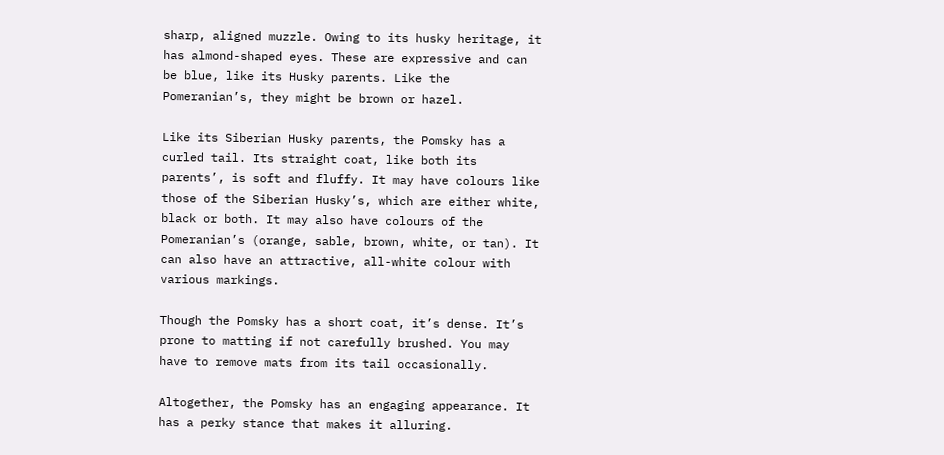sharp, aligned muzzle. Owing to its husky heritage, it has almond-shaped eyes. These are expressive and can be blue, like its Husky parents. Like the Pomeranian’s, they might be brown or hazel.

Like its Siberian Husky parents, the Pomsky has a curled tail. Its straight coat, like both its parents’, is soft and fluffy. It may have colours like those of the Siberian Husky’s, which are either white, black or both. It may also have colours of the Pomeranian’s (orange, sable, brown, white, or tan). It can also have an attractive, all-white colour with various markings.

Though the Pomsky has a short coat, it’s dense. It’s prone to matting if not carefully brushed. You may have to remove mats from its tail occasionally.

Altogether, the Pomsky has an engaging appearance. It has a perky stance that makes it alluring.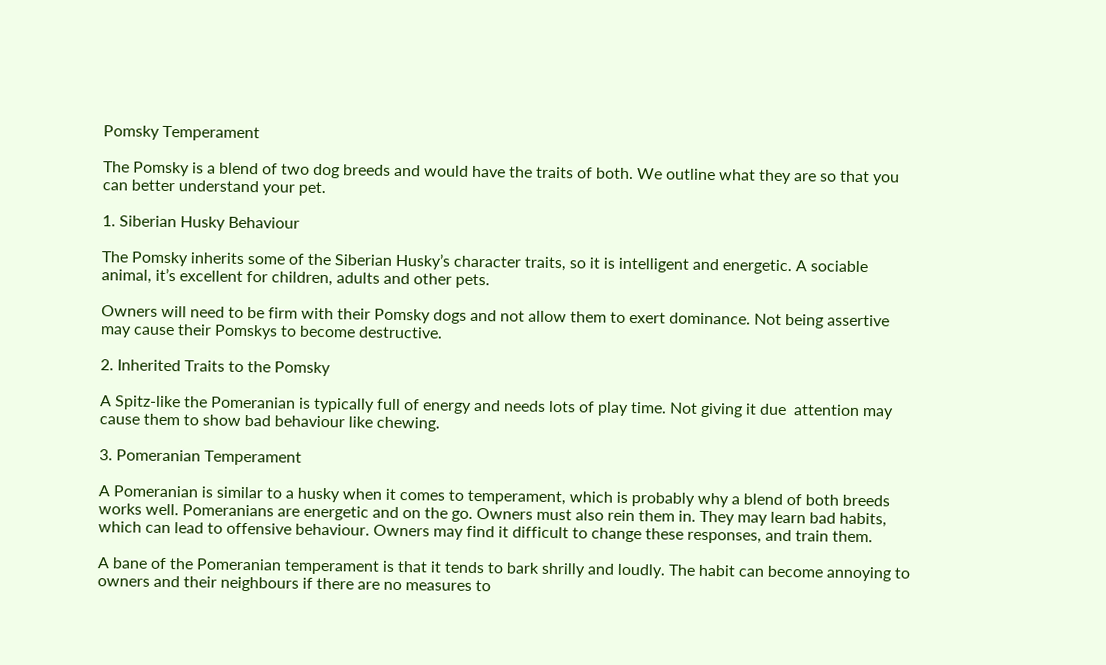Pomsky Temperament

The Pomsky is a blend of two dog breeds and would have the traits of both. We outline what they are so that you can better understand your pet.

1. Siberian Husky Behaviour

The Pomsky inherits some of the Siberian Husky’s character traits, so it is intelligent and energetic. A sociable animal, it’s excellent for children, adults and other pets.

Owners will need to be firm with their Pomsky dogs and not allow them to exert dominance. Not being assertive may cause their Pomskys to become destructive.

2. Inherited Traits to the Pomsky

A Spitz-like the Pomeranian is typically full of energy and needs lots of play time. Not giving it due  attention may cause them to show bad behaviour like chewing.

3. Pomeranian Temperament

A Pomeranian is similar to a husky when it comes to temperament, which is probably why a blend of both breeds works well. Pomeranians are energetic and on the go. Owners must also rein them in. They may learn bad habits, which can lead to offensive behaviour. Owners may find it difficult to change these responses, and train them.

A bane of the Pomeranian temperament is that it tends to bark shrilly and loudly. The habit can become annoying to owners and their neighbours if there are no measures to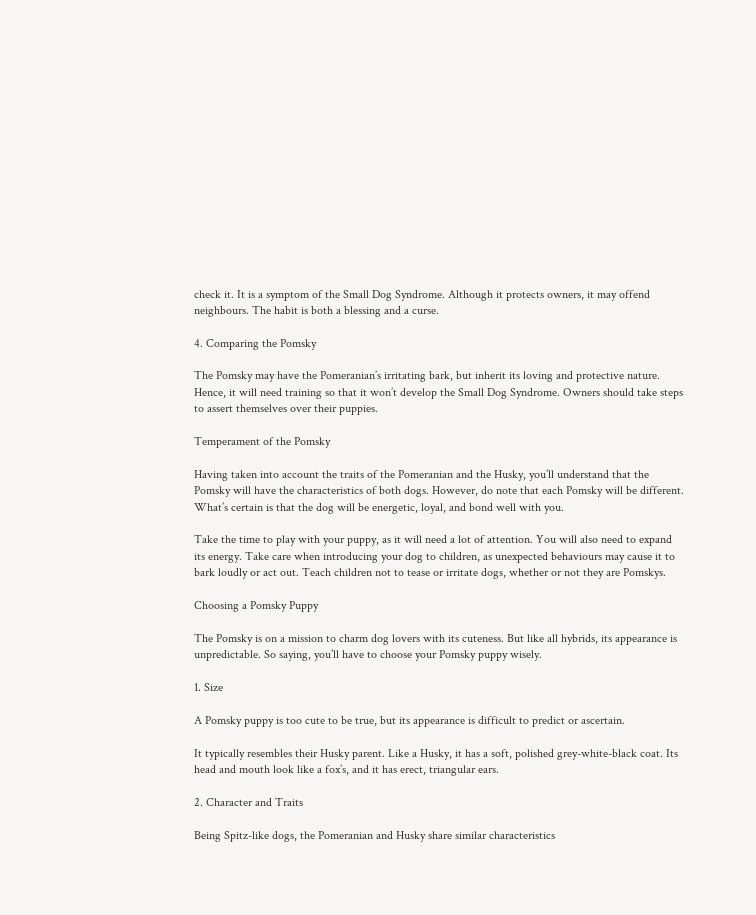check it. It is a symptom of the Small Dog Syndrome. Although it protects owners, it may offend neighbours. The habit is both a blessing and a curse.

4. Comparing the Pomsky

The Pomsky may have the Pomeranian’s irritating bark, but inherit its loving and protective nature. Hence, it will need training so that it won’t develop the Small Dog Syndrome. Owners should take steps to assert themselves over their puppies.

Temperament of the Pomsky

Having taken into account the traits of the Pomeranian and the Husky, you’ll understand that the Pomsky will have the characteristics of both dogs. However, do note that each Pomsky will be different. What’s certain is that the dog will be energetic, loyal, and bond well with you.

Take the time to play with your puppy, as it will need a lot of attention. You will also need to expand its energy. Take care when introducing your dog to children, as unexpected behaviours may cause it to bark loudly or act out. Teach children not to tease or irritate dogs, whether or not they are Pomskys.

Choosing a Pomsky Puppy

The Pomsky is on a mission to charm dog lovers with its cuteness. But like all hybrids, its appearance is unpredictable. So saying, you’ll have to choose your Pomsky puppy wisely.

1. Size

A Pomsky puppy is too cute to be true, but its appearance is difficult to predict or ascertain.

It typically resembles their Husky parent. Like a Husky, it has a soft, polished grey-white-black coat. Its head and mouth look like a fox’s, and it has erect, triangular ears.

2. Character and Traits

Being Spitz-like dogs, the Pomeranian and Husky share similar characteristics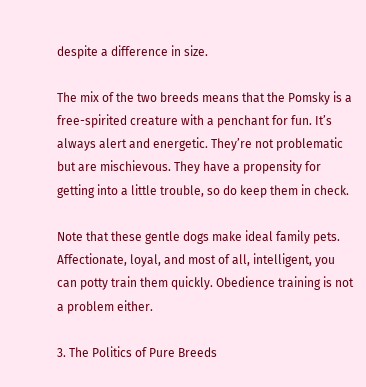despite a difference in size.

The mix of the two breeds means that the Pomsky is a free-spirited creature with a penchant for fun. It’s always alert and energetic. They’re not problematic but are mischievous. They have a propensity for getting into a little trouble, so do keep them in check.

Note that these gentle dogs make ideal family pets. Affectionate, loyal, and most of all, intelligent, you can potty train them quickly. Obedience training is not a problem either.

3. The Politics of Pure Breeds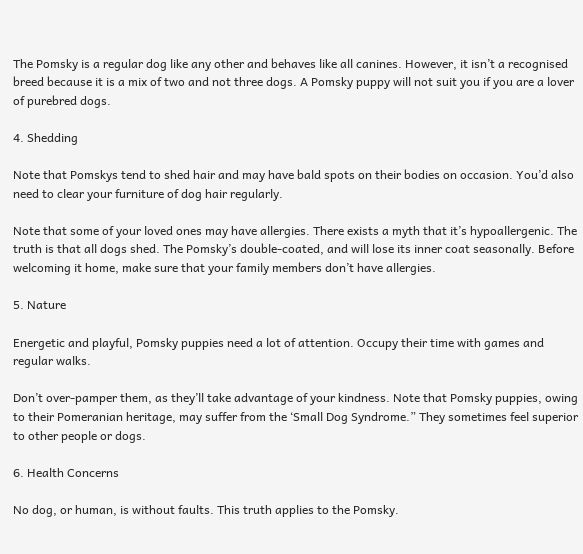The Pomsky is a regular dog like any other and behaves like all canines. However, it isn’t a recognised breed because it is a mix of two and not three dogs. A Pomsky puppy will not suit you if you are a lover of purebred dogs.

4. Shedding

Note that Pomskys tend to shed hair and may have bald spots on their bodies on occasion. You’d also need to clear your furniture of dog hair regularly.

Note that some of your loved ones may have allergies. There exists a myth that it’s hypoallergenic. The truth is that all dogs shed. The Pomsky’s double-coated, and will lose its inner coat seasonally. Before welcoming it home, make sure that your family members don’t have allergies.

5. Nature

Energetic and playful, Pomsky puppies need a lot of attention. Occupy their time with games and regular walks.

Don’t over-pamper them, as they’ll take advantage of your kindness. Note that Pomsky puppies, owing to their Pomeranian heritage, may suffer from the ‘Small Dog Syndrome.” They sometimes feel superior to other people or dogs.

6. Health Concerns

No dog, or human, is without faults. This truth applies to the Pomsky.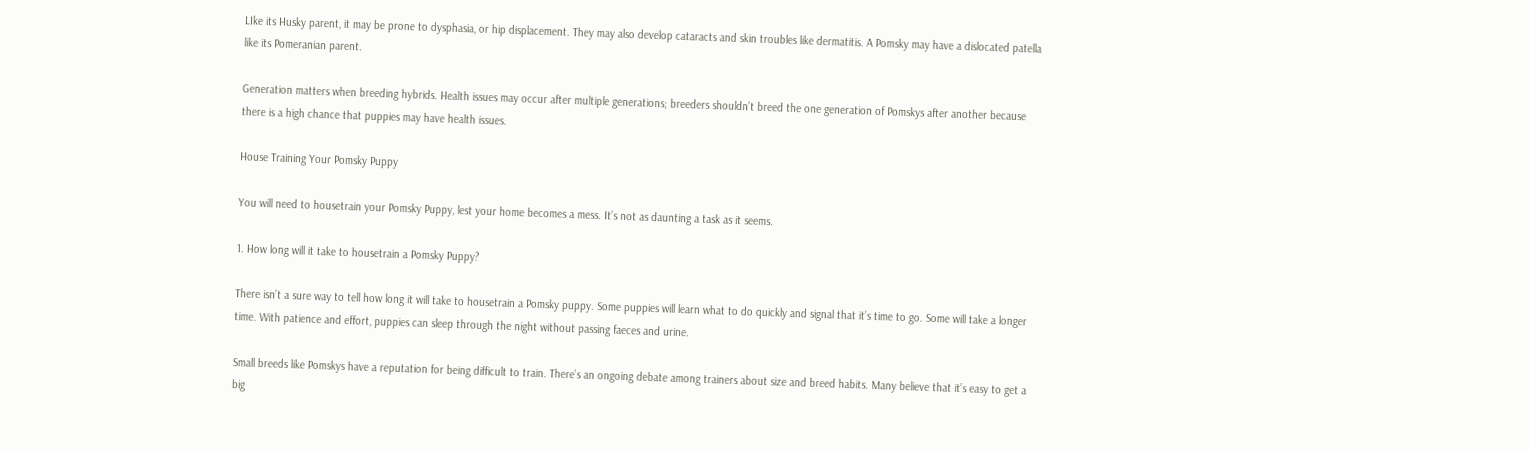LIke its Husky parent, it may be prone to dysphasia, or hip displacement. They may also develop cataracts and skin troubles like dermatitis. A Pomsky may have a dislocated patella like its Pomeranian parent.

Generation matters when breeding hybrids. Health issues may occur after multiple generations; breeders shouldn’t breed the one generation of Pomskys after another because there is a high chance that puppies may have health issues.

House Training Your Pomsky Puppy

You will need to housetrain your Pomsky Puppy, lest your home becomes a mess. It’s not as daunting a task as it seems.

1. How long will it take to housetrain a Pomsky Puppy?

There isn’t a sure way to tell how long it will take to housetrain a Pomsky puppy. Some puppies will learn what to do quickly and signal that it’s time to go. Some will take a longer time. With patience and effort, puppies can sleep through the night without passing faeces and urine.

Small breeds like Pomskys have a reputation for being difficult to train. There’s an ongoing debate among trainers about size and breed habits. Many believe that it’s easy to get a big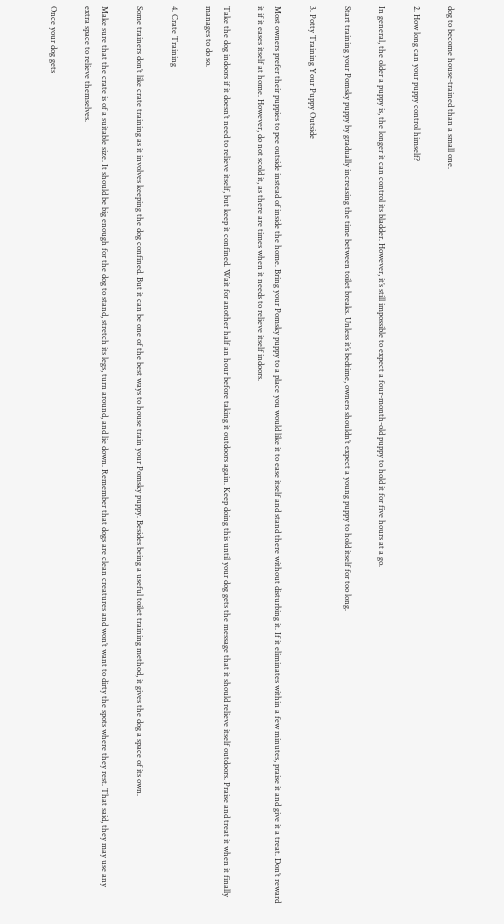dog to become house-trained than a small one.

2. How long can your puppy control himself?

In general, the older a puppy is, the longer it can control its bladder. However, it’s still impossible to expect a four-month-old puppy to hold it for five hours at a go.

Start training your Pomsky puppy by gradually increasing the time between toilet breaks. Unless it’s bedtime, owners shouldn’t expect a young puppy to hold itself for too long.

3. Potty Training Your Puppy Outside

Most owners prefer their puppies to pee outside instead of inside the home. Bring your Pomsky puppy to a place you would like it to ease itself and stand there without disturbing it. If it eliminates within a few minutes, praise it and give it a treat. Don’t reward it if it eases itself at home. However, do not scold it, as there are times when it needs to relieve itself indoors.

Take the dog indoors if it doesn’t need to relieve itself, but keep it confined. Wait for another half an hour before taking it outdoors again. Keep doing this until your dog gets the message that it should relieve itself outdoors. Praise and treat it when it finally manages to do so.

4. Crate Training

Some trainers don’t like crate training as it involves keeping the dog confined. But it can be one of the best ways to house train your Pomsky puppy. Besides being a useful toilet training method, it gives the dog a space of its own.

Make sure that the crate is of a suitable size. It should be big enough for the dog to stand, stretch its legs, turn around, and lie down. Remember that dogs are clean creatures and won’t want to dirty the spots where they rest. That said, they may use any extra space to relieve themselves.

Once your dog gets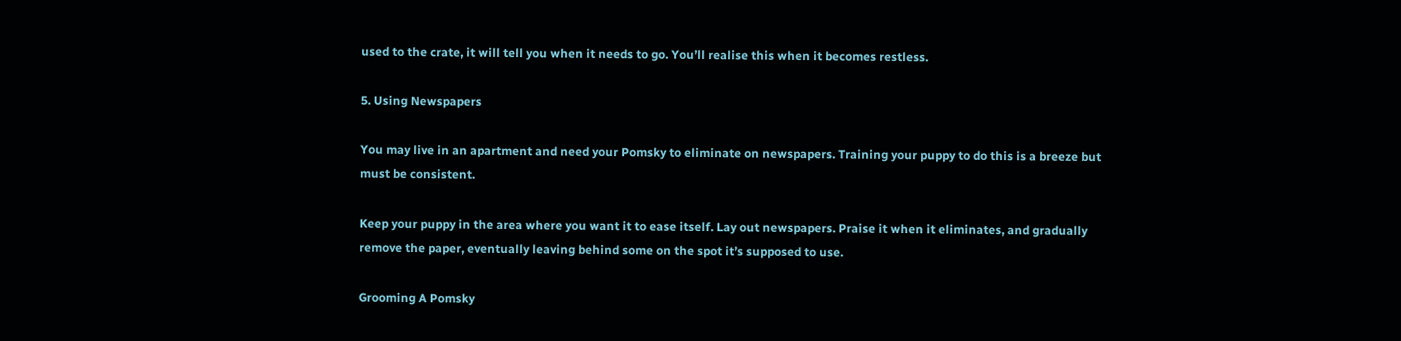used to the crate, it will tell you when it needs to go. You’ll realise this when it becomes restless.

5. Using Newspapers

You may live in an apartment and need your Pomsky to eliminate on newspapers. Training your puppy to do this is a breeze but must be consistent.

Keep your puppy in the area where you want it to ease itself. Lay out newspapers. Praise it when it eliminates, and gradually remove the paper, eventually leaving behind some on the spot it’s supposed to use.

Grooming A Pomsky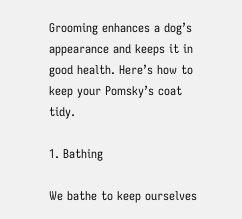Grooming enhances a dog’s appearance and keeps it in good health. Here’s how to keep your Pomsky’s coat tidy.

1. Bathing

We bathe to keep ourselves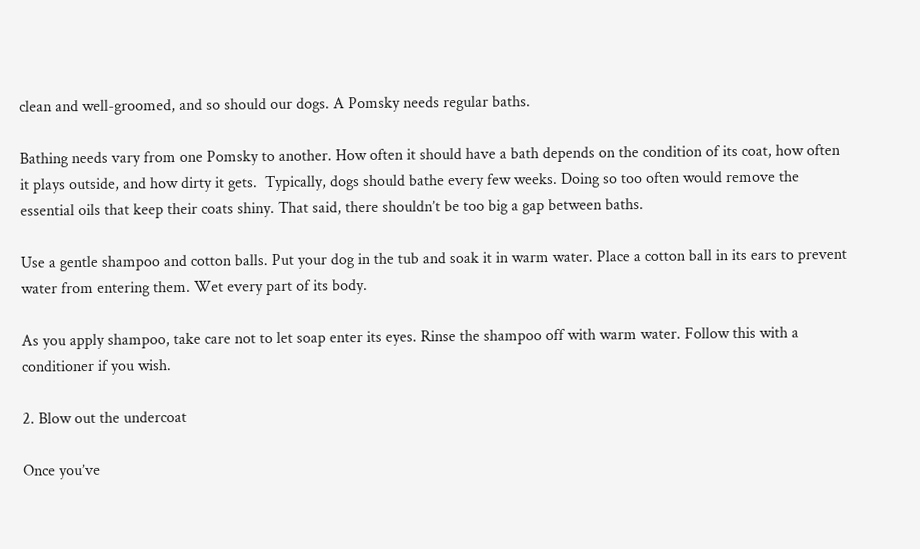clean and well-groomed, and so should our dogs. A Pomsky needs regular baths.

Bathing needs vary from one Pomsky to another. How often it should have a bath depends on the condition of its coat, how often it plays outside, and how dirty it gets.  Typically, dogs should bathe every few weeks. Doing so too often would remove the essential oils that keep their coats shiny. That said, there shouldn’t be too big a gap between baths.

Use a gentle shampoo and cotton balls. Put your dog in the tub and soak it in warm water. Place a cotton ball in its ears to prevent water from entering them. Wet every part of its body.

As you apply shampoo, take care not to let soap enter its eyes. Rinse the shampoo off with warm water. Follow this with a conditioner if you wish.

2. Blow out the undercoat

Once you’ve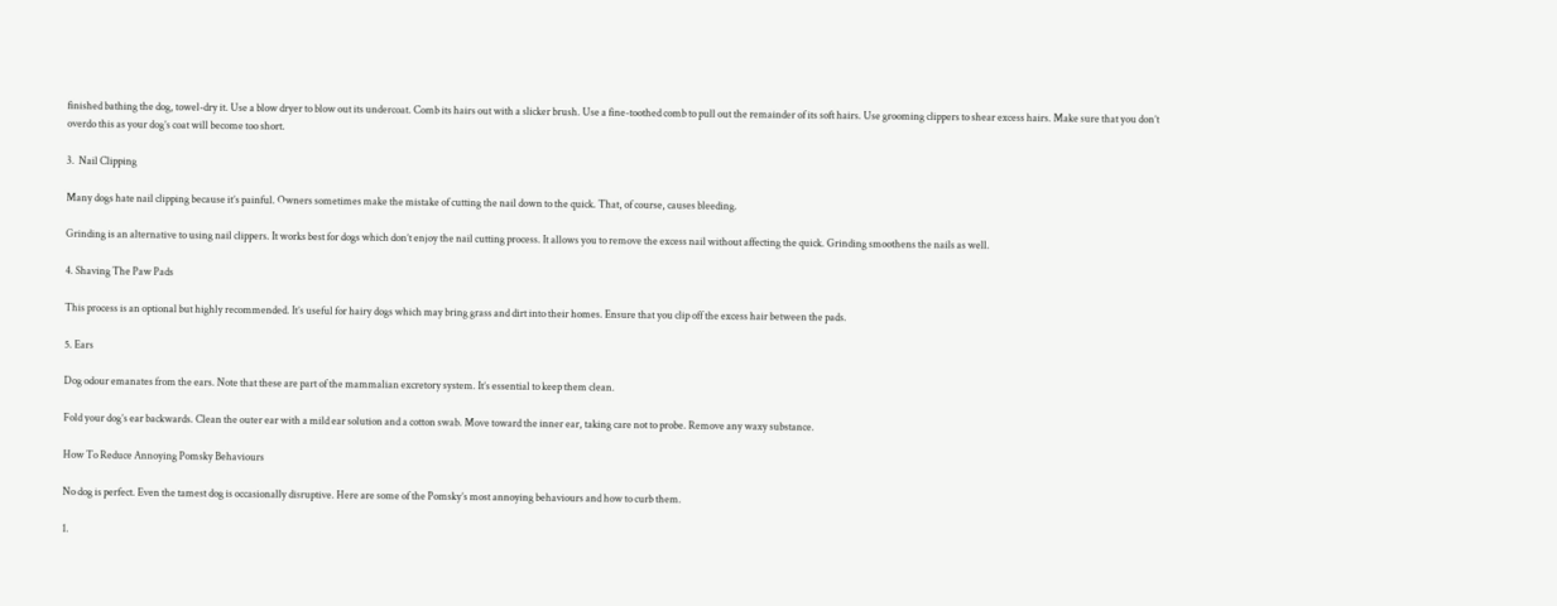finished bathing the dog, towel-dry it. Use a blow dryer to blow out its undercoat. Comb its hairs out with a slicker brush. Use a fine-toothed comb to pull out the remainder of its soft hairs. Use grooming clippers to shear excess hairs. Make sure that you don’t overdo this as your dog’s coat will become too short.

3.  Nail Clipping

Many dogs hate nail clipping because it’s painful. Owners sometimes make the mistake of cutting the nail down to the quick. That, of course, causes bleeding.

Grinding is an alternative to using nail clippers. It works best for dogs which don’t enjoy the nail cutting process. It allows you to remove the excess nail without affecting the quick. Grinding smoothens the nails as well.

4. Shaving The Paw Pads

This process is an optional but highly recommended. It’s useful for hairy dogs which may bring grass and dirt into their homes. Ensure that you clip off the excess hair between the pads.

5. Ears

Dog odour emanates from the ears. Note that these are part of the mammalian excretory system. It’s essential to keep them clean.

Fold your dog’s ear backwards. Clean the outer ear with a mild ear solution and a cotton swab. Move toward the inner ear, taking care not to probe. Remove any waxy substance.

How To Reduce Annoying Pomsky Behaviours

No dog is perfect. Even the tamest dog is occasionally disruptive. Here are some of the Pomsky’s most annoying behaviours and how to curb them.

1.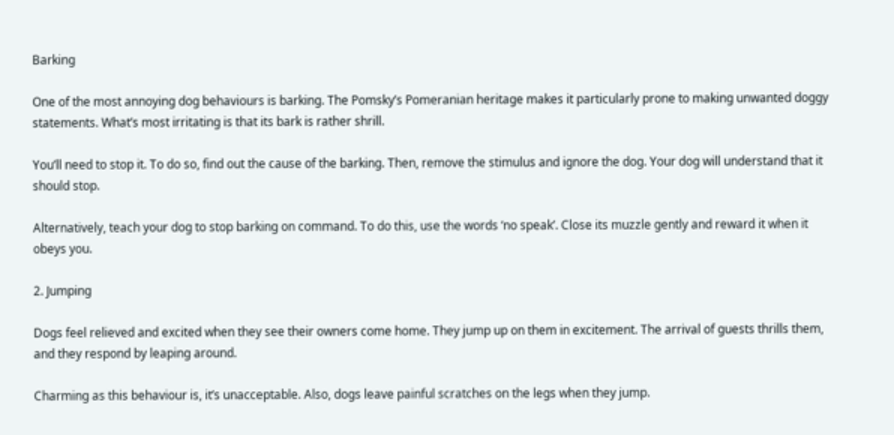Barking

One of the most annoying dog behaviours is barking. The Pomsky’s Pomeranian heritage makes it particularly prone to making unwanted doggy statements. What’s most irritating is that its bark is rather shrill.

You’ll need to stop it. To do so, find out the cause of the barking. Then, remove the stimulus and ignore the dog. Your dog will understand that it should stop.

Alternatively, teach your dog to stop barking on command. To do this, use the words ‘no speak’. Close its muzzle gently and reward it when it obeys you.

2. Jumping

Dogs feel relieved and excited when they see their owners come home. They jump up on them in excitement. The arrival of guests thrills them, and they respond by leaping around.

Charming as this behaviour is, it’s unacceptable. Also, dogs leave painful scratches on the legs when they jump.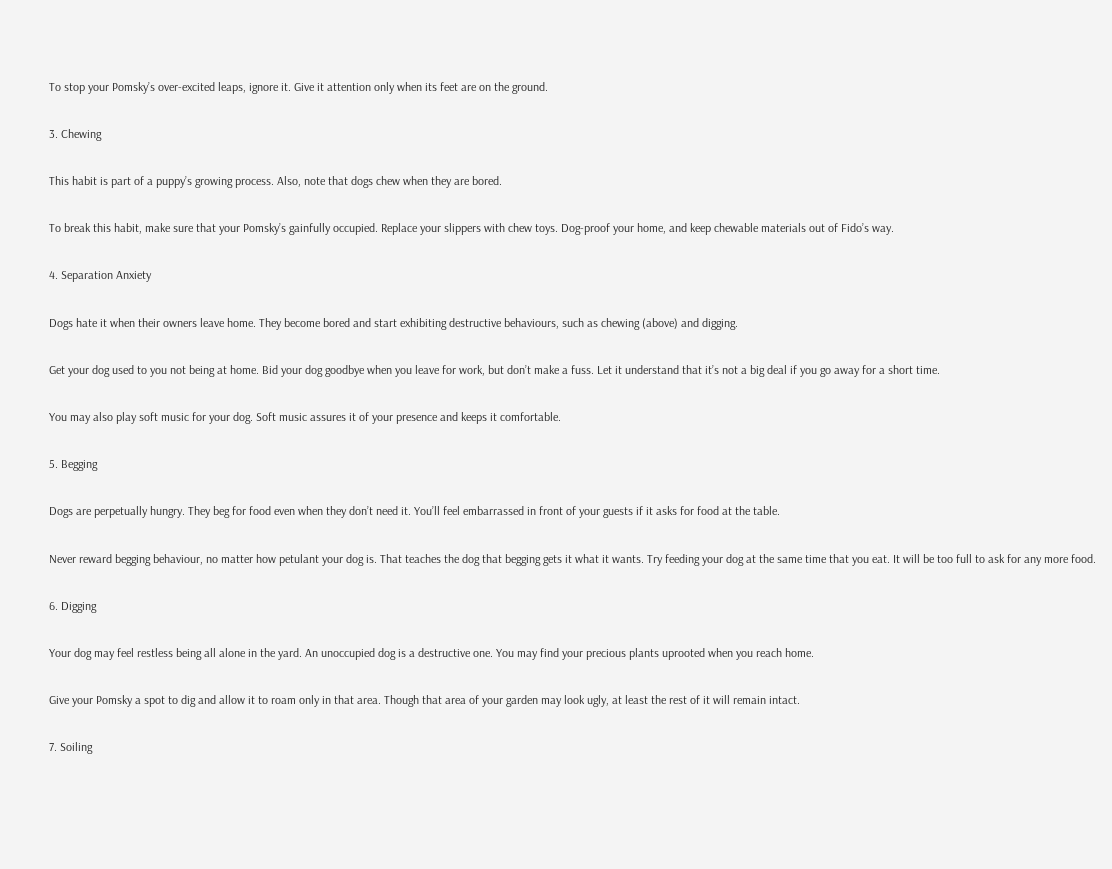To stop your Pomsky’s over-excited leaps, ignore it. Give it attention only when its feet are on the ground.

3. Chewing

This habit is part of a puppy’s growing process. Also, note that dogs chew when they are bored.

To break this habit, make sure that your Pomsky’s gainfully occupied. Replace your slippers with chew toys. Dog-proof your home, and keep chewable materials out of Fido’s way.

4. Separation Anxiety

Dogs hate it when their owners leave home. They become bored and start exhibiting destructive behaviours, such as chewing (above) and digging.

Get your dog used to you not being at home. Bid your dog goodbye when you leave for work, but don’t make a fuss. Let it understand that it’s not a big deal if you go away for a short time.

You may also play soft music for your dog. Soft music assures it of your presence and keeps it comfortable.

5. Begging

Dogs are perpetually hungry. They beg for food even when they don’t need it. You’ll feel embarrassed in front of your guests if it asks for food at the table.

Never reward begging behaviour, no matter how petulant your dog is. That teaches the dog that begging gets it what it wants. Try feeding your dog at the same time that you eat. It will be too full to ask for any more food.

6. Digging

Your dog may feel restless being all alone in the yard. An unoccupied dog is a destructive one. You may find your precious plants uprooted when you reach home.

Give your Pomsky a spot to dig and allow it to roam only in that area. Though that area of your garden may look ugly, at least the rest of it will remain intact.

7. Soiling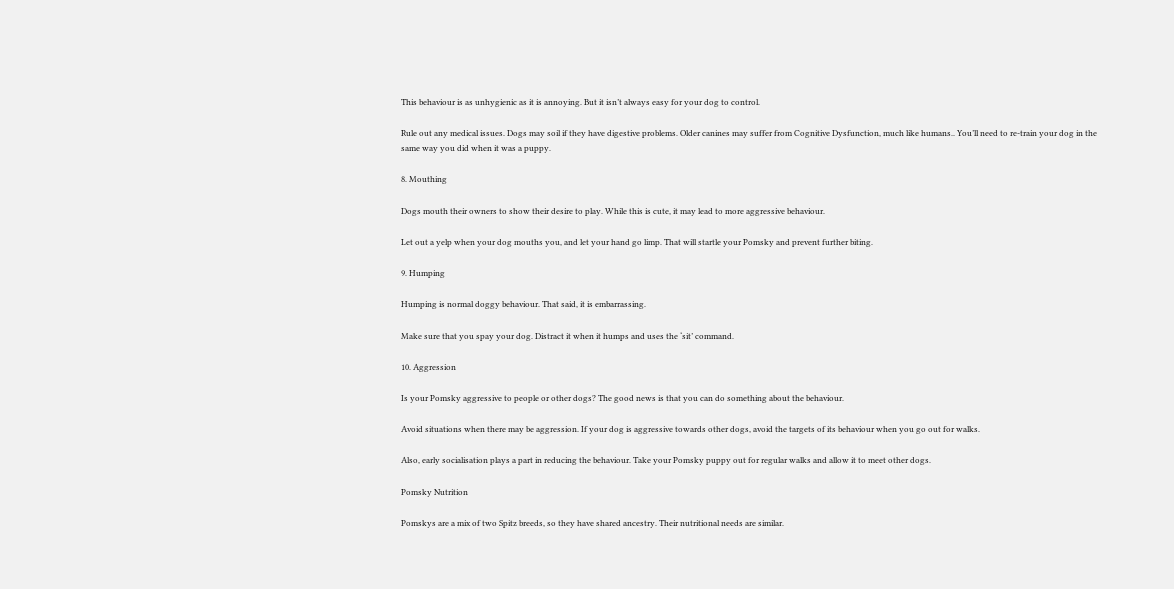This behaviour is as unhygienic as it is annoying. But it isn’t always easy for your dog to control.

Rule out any medical issues. Dogs may soil if they have digestive problems. Older canines may suffer from Cognitive Dysfunction, much like humans.. You’ll need to re-train your dog in the same way you did when it was a puppy.

8. Mouthing

Dogs mouth their owners to show their desire to play. While this is cute, it may lead to more aggressive behaviour.

Let out a yelp when your dog mouths you, and let your hand go limp. That will startle your Pomsky and prevent further biting.

9. Humping

Humping is normal doggy behaviour. That said, it is embarrassing.

Make sure that you spay your dog. Distract it when it humps and uses the ‘sit’ command.

10. Aggression

Is your Pomsky aggressive to people or other dogs? The good news is that you can do something about the behaviour.

Avoid situations when there may be aggression. If your dog is aggressive towards other dogs, avoid the targets of its behaviour when you go out for walks.

Also, early socialisation plays a part in reducing the behaviour. Take your Pomsky puppy out for regular walks and allow it to meet other dogs.

Pomsky Nutrition

Pomskys are a mix of two Spitz breeds, so they have shared ancestry. Their nutritional needs are similar.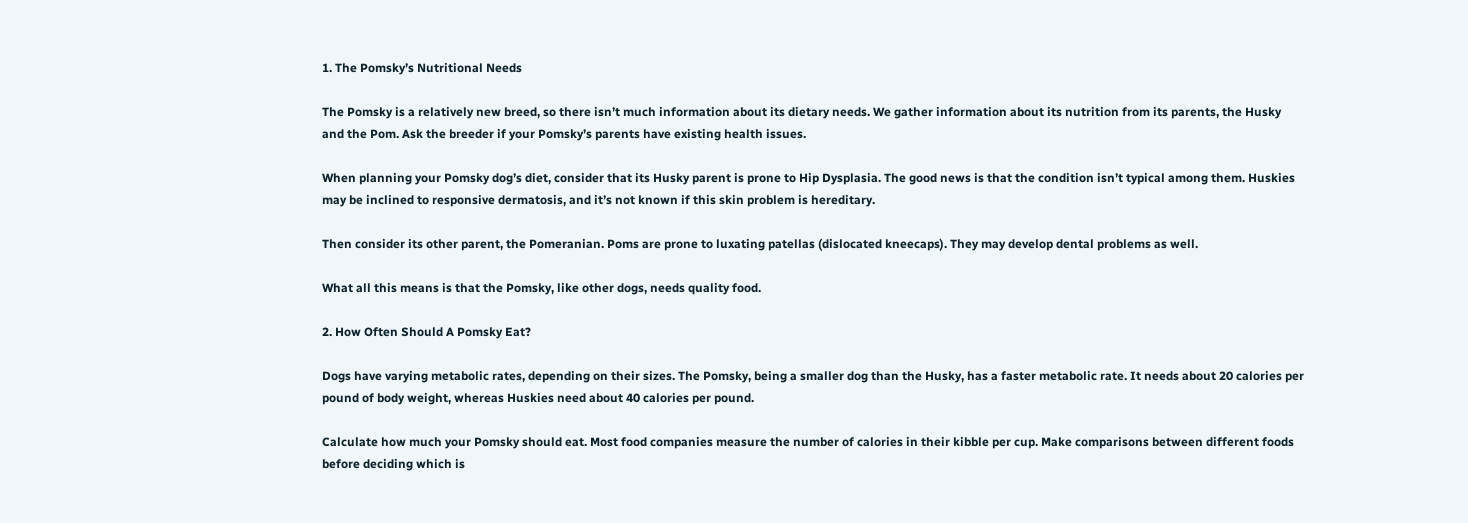1. The Pomsky’s Nutritional Needs

The Pomsky is a relatively new breed, so there isn’t much information about its dietary needs. We gather information about its nutrition from its parents, the Husky and the Pom. Ask the breeder if your Pomsky’s parents have existing health issues.

When planning your Pomsky dog’s diet, consider that its Husky parent is prone to Hip Dysplasia. The good news is that the condition isn’t typical among them. Huskies may be inclined to responsive dermatosis, and it’s not known if this skin problem is hereditary.

Then consider its other parent, the Pomeranian. Poms are prone to luxating patellas (dislocated kneecaps). They may develop dental problems as well.

What all this means is that the Pomsky, like other dogs, needs quality food.

2. How Often Should A Pomsky Eat?

Dogs have varying metabolic rates, depending on their sizes. The Pomsky, being a smaller dog than the Husky, has a faster metabolic rate. It needs about 20 calories per pound of body weight, whereas Huskies need about 40 calories per pound.

Calculate how much your Pomsky should eat. Most food companies measure the number of calories in their kibble per cup. Make comparisons between different foods before deciding which is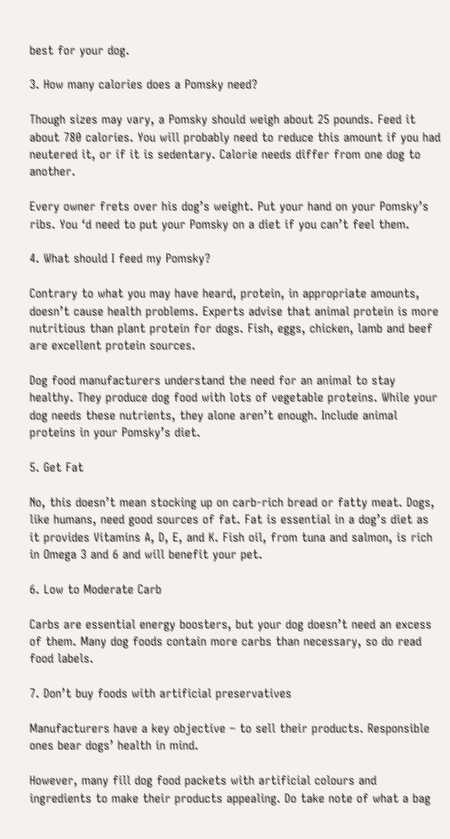best for your dog.

3. How many calories does a Pomsky need?

Though sizes may vary, a Pomsky should weigh about 25 pounds. Feed it about 780 calories. You will probably need to reduce this amount if you had neutered it, or if it is sedentary. Calorie needs differ from one dog to another.

Every owner frets over his dog’s weight. Put your hand on your Pomsky’s ribs. You ‘d need to put your Pomsky on a diet if you can’t feel them.

4. What should I feed my Pomsky?

Contrary to what you may have heard, protein, in appropriate amounts, doesn’t cause health problems. Experts advise that animal protein is more nutritious than plant protein for dogs. Fish, eggs, chicken, lamb and beef are excellent protein sources.

Dog food manufacturers understand the need for an animal to stay healthy. They produce dog food with lots of vegetable proteins. While your dog needs these nutrients, they alone aren’t enough. Include animal proteins in your Pomsky’s diet.

5. Get Fat

No, this doesn’t mean stocking up on carb-rich bread or fatty meat. Dogs, like humans, need good sources of fat. Fat is essential in a dog’s diet as it provides Vitamins A, D, E, and K. Fish oil, from tuna and salmon, is rich in Omega 3 and 6 and will benefit your pet.

6. Low to Moderate Carb

Carbs are essential energy boosters, but your dog doesn’t need an excess of them. Many dog foods contain more carbs than necessary, so do read food labels.

7. Don’t buy foods with artificial preservatives

Manufacturers have a key objective – to sell their products. Responsible ones bear dogs’ health in mind.

However, many fill dog food packets with artificial colours and ingredients to make their products appealing. Do take note of what a bag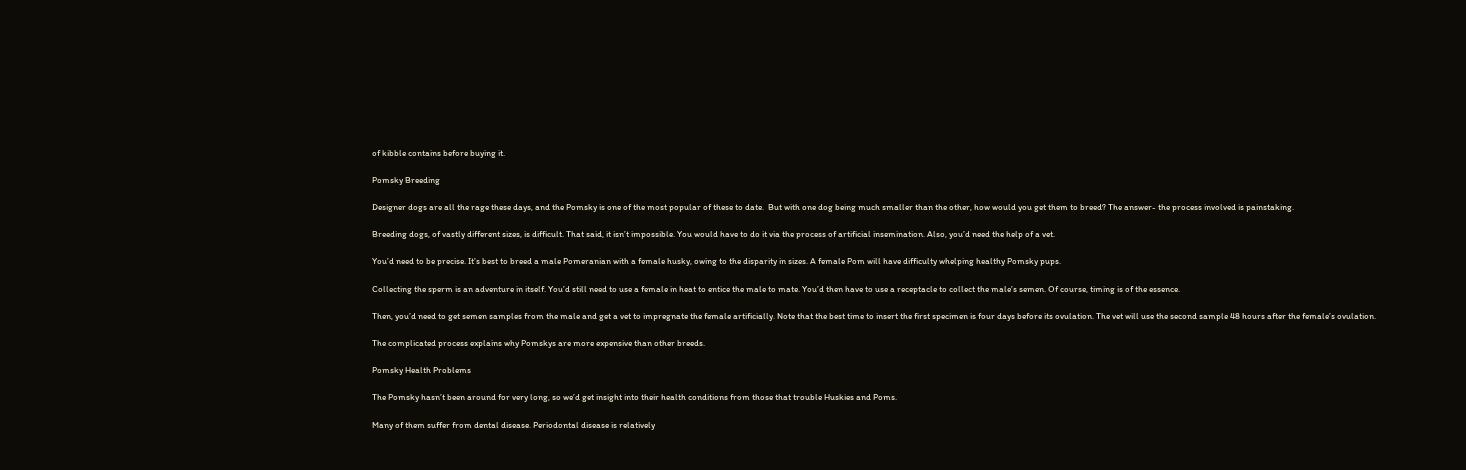of kibble contains before buying it.

Pomsky Breeding

Designer dogs are all the rage these days, and the Pomsky is one of the most popular of these to date.  But with one dog being much smaller than the other, how would you get them to breed? The answer- the process involved is painstaking.

Breeding dogs, of vastly different sizes, is difficult. That said, it isn’t impossible. You would have to do it via the process of artificial insemination. Also, you’d need the help of a vet.

You’d need to be precise. It’s best to breed a male Pomeranian with a female husky, owing to the disparity in sizes. A female Pom will have difficulty whelping healthy Pomsky pups.

Collecting the sperm is an adventure in itself. You’d still need to use a female in heat to entice the male to mate. You’d then have to use a receptacle to collect the male’s semen. Of course, timing is of the essence.

Then, you’d need to get semen samples from the male and get a vet to impregnate the female artificially. Note that the best time to insert the first specimen is four days before its ovulation. The vet will use the second sample 48 hours after the female’s ovulation.

The complicated process explains why Pomskys are more expensive than other breeds.

Pomsky Health Problems

The Pomsky hasn’t been around for very long, so we’d get insight into their health conditions from those that trouble Huskies and Poms.

Many of them suffer from dental disease. Periodontal disease is relatively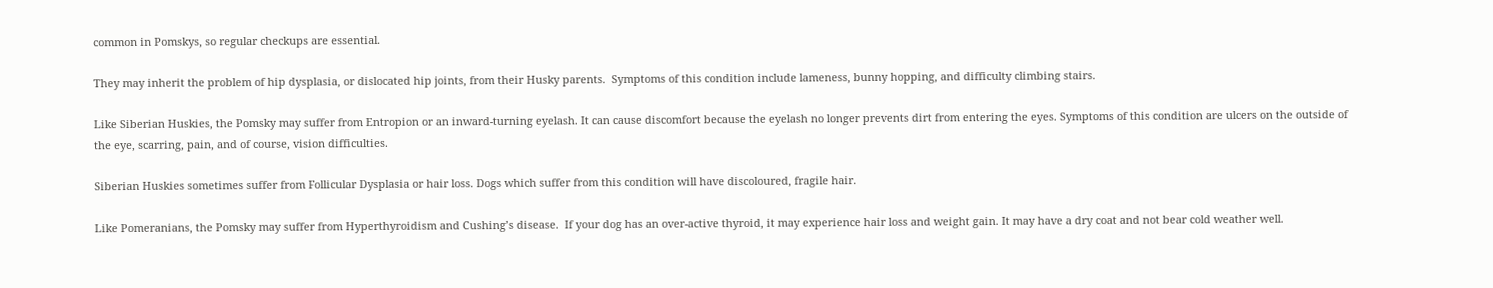common in Pomskys, so regular checkups are essential.

They may inherit the problem of hip dysplasia, or dislocated hip joints, from their Husky parents.  Symptoms of this condition include lameness, bunny hopping, and difficulty climbing stairs.

Like Siberian Huskies, the Pomsky may suffer from Entropion or an inward-turning eyelash. It can cause discomfort because the eyelash no longer prevents dirt from entering the eyes. Symptoms of this condition are ulcers on the outside of the eye, scarring, pain, and of course, vision difficulties.

Siberian Huskies sometimes suffer from Follicular Dysplasia or hair loss. Dogs which suffer from this condition will have discoloured, fragile hair.

Like Pomeranians, the Pomsky may suffer from Hyperthyroidism and Cushing’s disease.  If your dog has an over-active thyroid, it may experience hair loss and weight gain. It may have a dry coat and not bear cold weather well.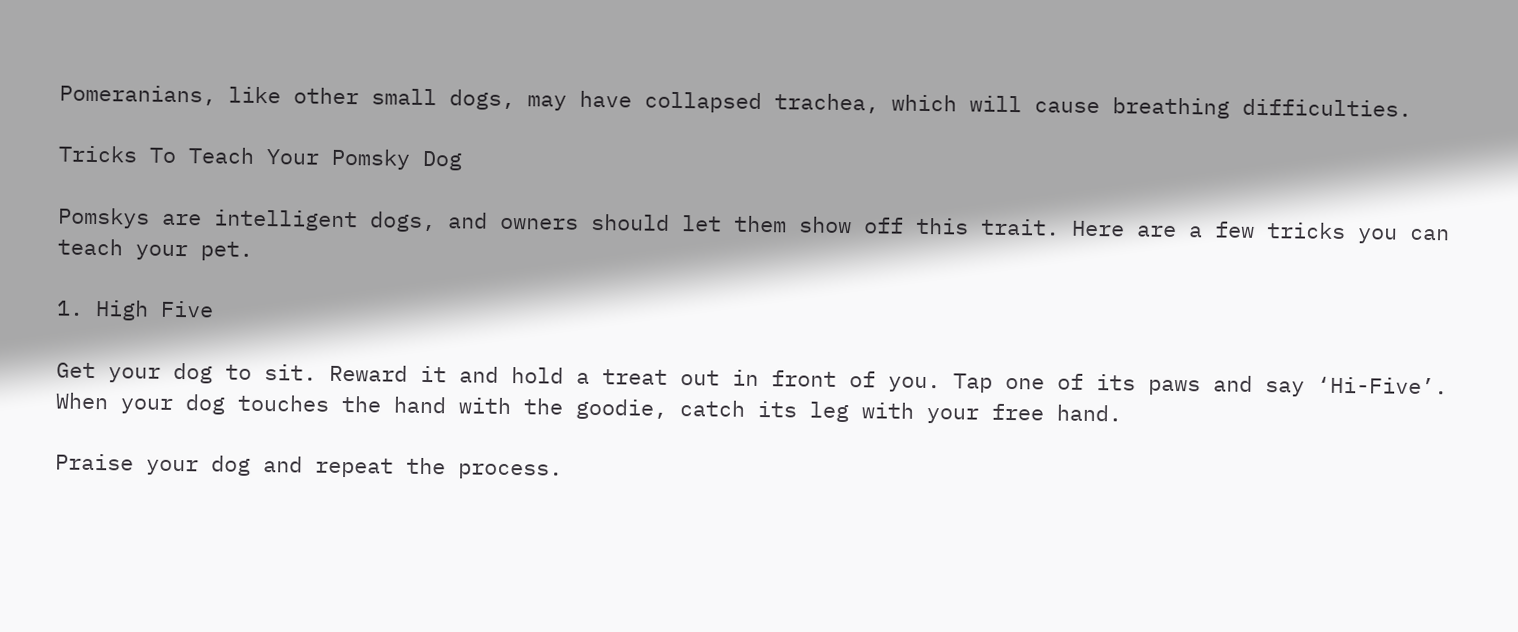Pomeranians, like other small dogs, may have collapsed trachea, which will cause breathing difficulties.

Tricks To Teach Your Pomsky Dog

Pomskys are intelligent dogs, and owners should let them show off this trait. Here are a few tricks you can teach your pet.

1. High Five

Get your dog to sit. Reward it and hold a treat out in front of you. Tap one of its paws and say ‘Hi-Five’.  When your dog touches the hand with the goodie, catch its leg with your free hand.

Praise your dog and repeat the process.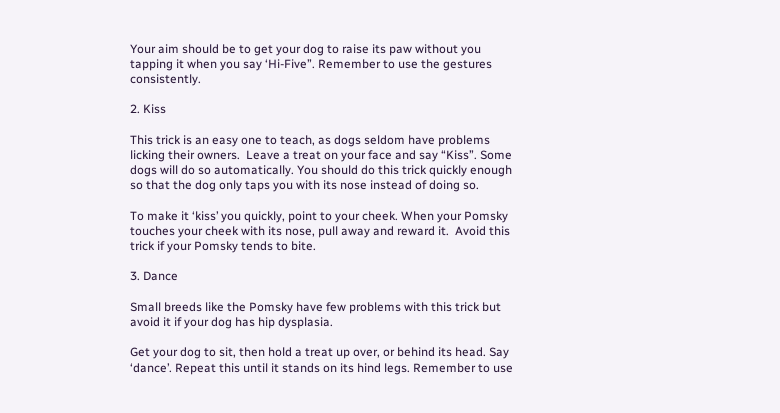Your aim should be to get your dog to raise its paw without you tapping it when you say ‘Hi-Five”. Remember to use the gestures consistently.

2. Kiss

This trick is an easy one to teach, as dogs seldom have problems licking their owners.  Leave a treat on your face and say “Kiss”. Some dogs will do so automatically. You should do this trick quickly enough so that the dog only taps you with its nose instead of doing so.

To make it ‘kiss’ you quickly, point to your cheek. When your Pomsky touches your cheek with its nose, pull away and reward it.  Avoid this trick if your Pomsky tends to bite.

3. Dance

Small breeds like the Pomsky have few problems with this trick but avoid it if your dog has hip dysplasia.

Get your dog to sit, then hold a treat up over, or behind its head. Say ‘dance’. Repeat this until it stands on its hind legs. Remember to use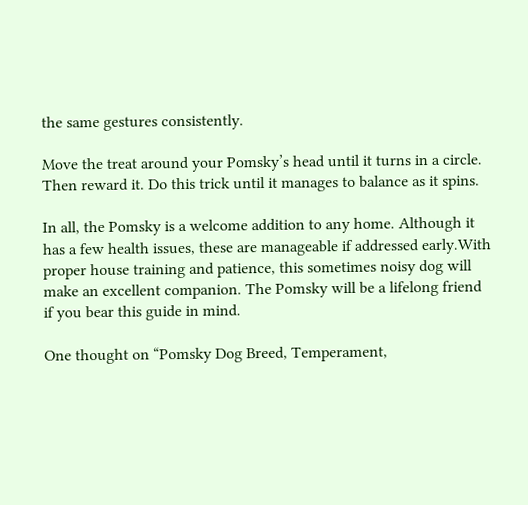the same gestures consistently.

Move the treat around your Pomsky’s head until it turns in a circle. Then reward it. Do this trick until it manages to balance as it spins.

In all, the Pomsky is a welcome addition to any home. Although it has a few health issues, these are manageable if addressed early.With proper house training and patience, this sometimes noisy dog will make an excellent companion. The Pomsky will be a lifelong friend if you bear this guide in mind.

One thought on “Pomsky Dog Breed, Temperament,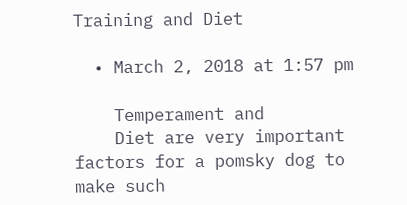Training and Diet

  • March 2, 2018 at 1:57 pm

    Temperament and
    Diet are very important factors for a pomsky dog to make such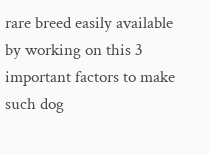rare breed easily available by working on this 3 important factors to make such dog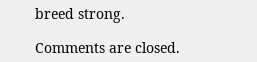breed strong.

Comments are closed.